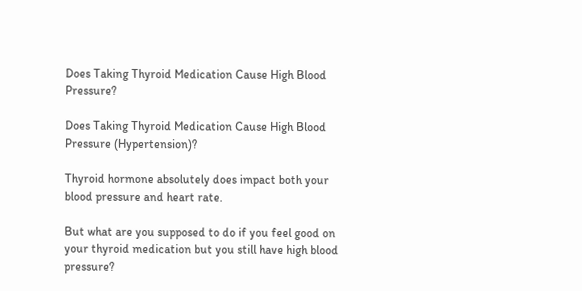Does Taking Thyroid Medication Cause High Blood Pressure?

Does Taking Thyroid Medication Cause High Blood Pressure (Hypertension)?

Thyroid hormone absolutely does impact both your blood pressure and heart rate.

But what are you supposed to do if you feel good on your thyroid medication but you still have high blood pressure?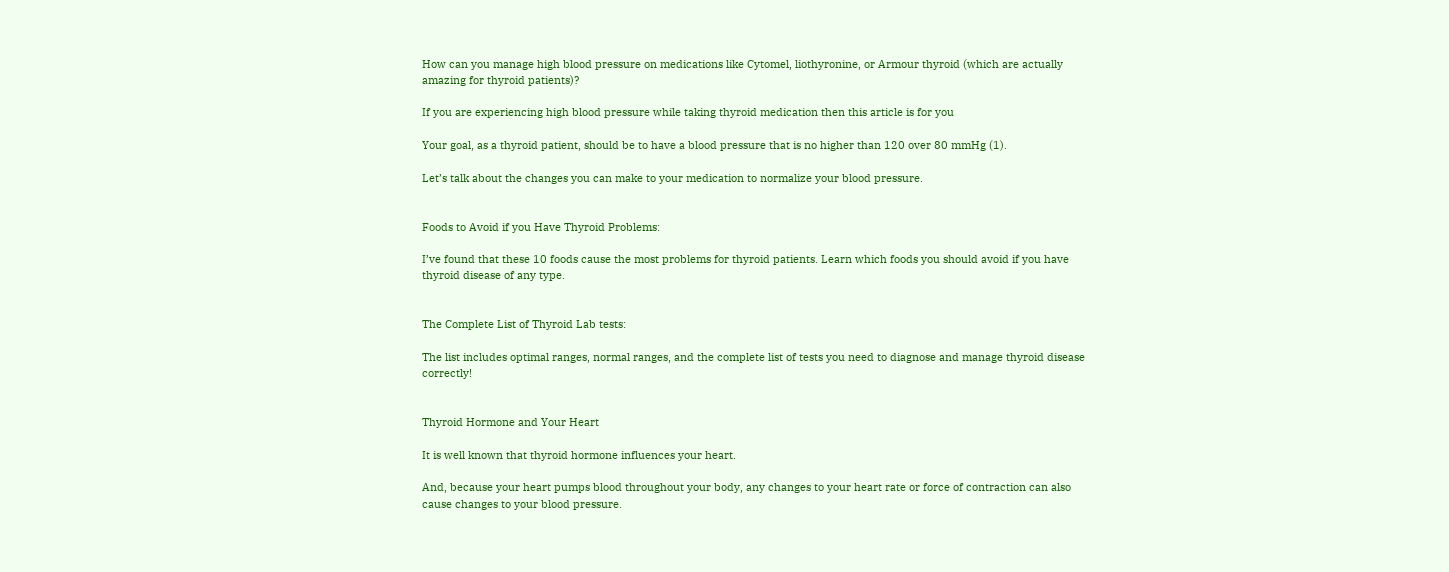How can you manage high blood pressure on medications like Cytomel, liothyronine, or Armour thyroid (which are actually amazing for thyroid patients)?

If you are experiencing high blood pressure while taking thyroid medication then this article is for you

Your goal, as a thyroid patient, should be to have a blood pressure that is no higher than 120 over 80 mmHg (1).

Let’s talk about the changes you can make to your medication to normalize your blood pressure.


Foods to Avoid if you Have Thyroid Problems:

I’ve found that these 10 foods cause the most problems for thyroid patients. Learn which foods you should avoid if you have thyroid disease of any type.


The Complete List of Thyroid Lab tests:

The list includes optimal ranges, normal ranges, and the complete list of tests you need to diagnose and manage thyroid disease correctly!


Thyroid Hormone and Your Heart

It is well known that thyroid hormone influences your heart.

And, because your heart pumps blood throughout your body, any changes to your heart rate or force of contraction can also cause changes to your blood pressure.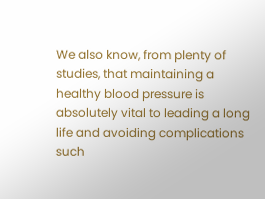We also know, from plenty of studies, that maintaining a healthy blood pressure is absolutely vital to leading a long life and avoiding complications such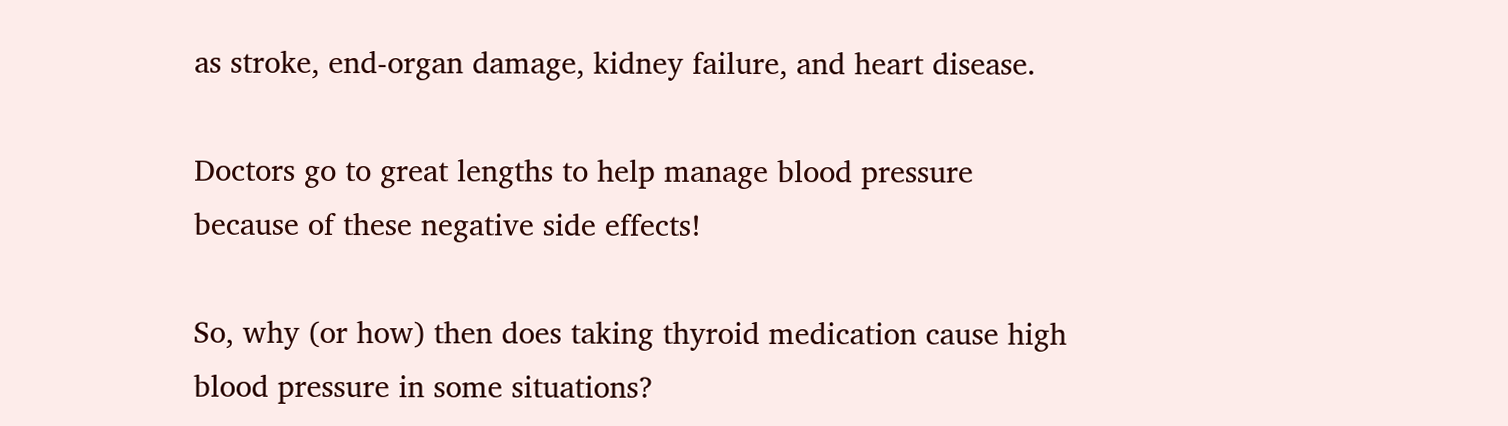as stroke, end-organ damage, kidney failure, and heart disease.

Doctors go to great lengths to help manage blood pressure because of these negative side effects!

So, why (or how) then does taking thyroid medication cause high blood pressure in some situations?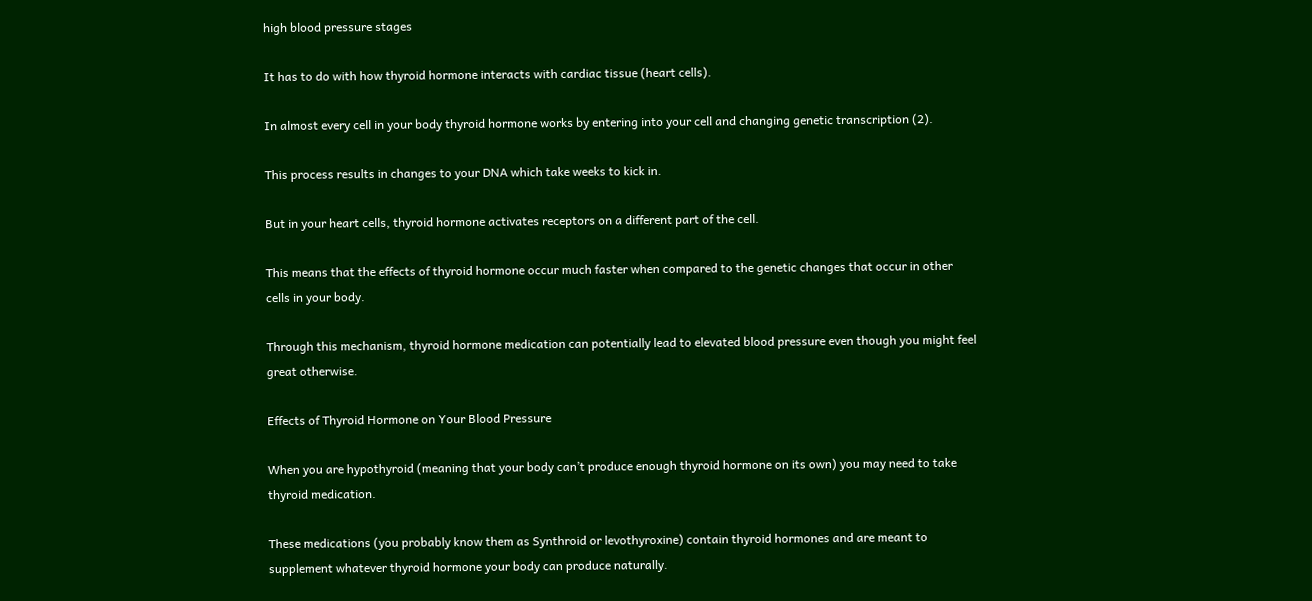high blood pressure stages

It has to do with how thyroid hormone interacts with cardiac tissue (heart cells).

In almost every cell in your body thyroid hormone works by entering into your cell and changing genetic transcription (2).

This process results in changes to your DNA which take weeks to kick in.

But in your heart cells, thyroid hormone activates receptors on a different part of the cell.

This means that the effects of thyroid hormone occur much faster when compared to the genetic changes that occur in other cells in your body.

Through this mechanism, thyroid hormone medication can potentially lead to elevated blood pressure even though you might feel great otherwise.

Effects of Thyroid Hormone on Your Blood Pressure

When you are hypothyroid (meaning that your body can’t produce enough thyroid hormone on its own) you may need to take thyroid medication.

These medications (you probably know them as Synthroid or levothyroxine) contain thyroid hormones and are meant to supplement whatever thyroid hormone your body can produce naturally.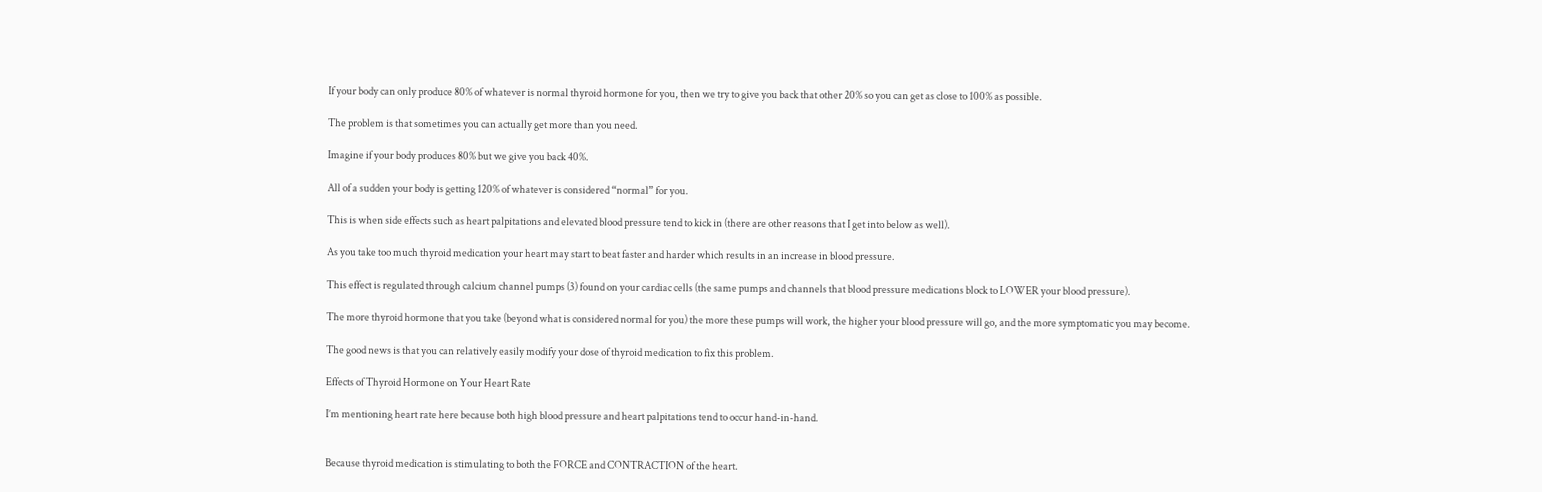If your body can only produce 80% of whatever is normal thyroid hormone for you, then we try to give you back that other 20% so you can get as close to 100% as possible.

The problem is that sometimes you can actually get more than you need.

Imagine if your body produces 80% but we give you back 40%.

All of a sudden your body is getting 120% of whatever is considered “normal” for you.

This is when side effects such as heart palpitations and elevated blood pressure tend to kick in (there are other reasons that I get into below as well).

As you take too much thyroid medication your heart may start to beat faster and harder which results in an increase in blood pressure.

This effect is regulated through calcium channel pumps (3) found on your cardiac cells (the same pumps and channels that blood pressure medications block to LOWER your blood pressure).

The more thyroid hormone that you take (beyond what is considered normal for you) the more these pumps will work, the higher your blood pressure will go, and the more symptomatic you may become.

The good news is that you can relatively easily modify your dose of thyroid medication to fix this problem.

Effects of Thyroid Hormone on Your Heart Rate

I’m mentioning heart rate here because both high blood pressure and heart palpitations tend to occur hand-in-hand.


Because thyroid medication is stimulating to both the FORCE and CONTRACTION of the heart.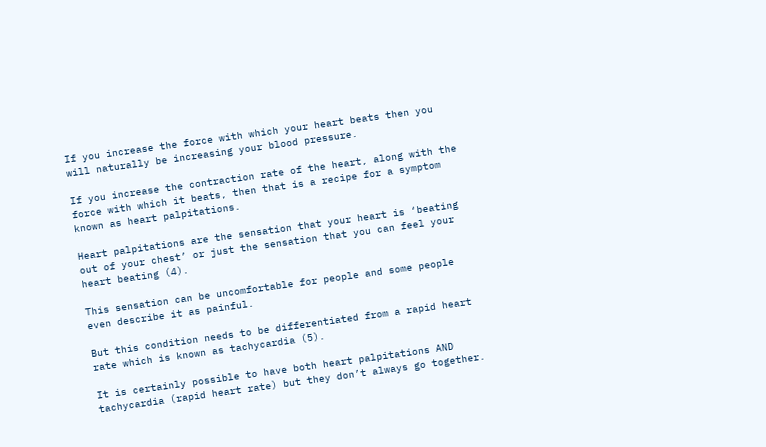If you increase the force with which your heart beats then you will naturally be increasing your blood pressure.

If you increase the contraction rate of the heart, along with the force with which it beats, then that is a recipe for a symptom known as heart palpitations.

Heart palpitations are the sensation that your heart is ‘beating out of your chest’ or just the sensation that you can feel your heart beating (4).

This sensation can be uncomfortable for people and some people even describe it as painful.

But this condition needs to be differentiated from a rapid heart rate which is known as tachycardia (5).

It is certainly possible to have both heart palpitations AND tachycardia (rapid heart rate) but they don’t always go together.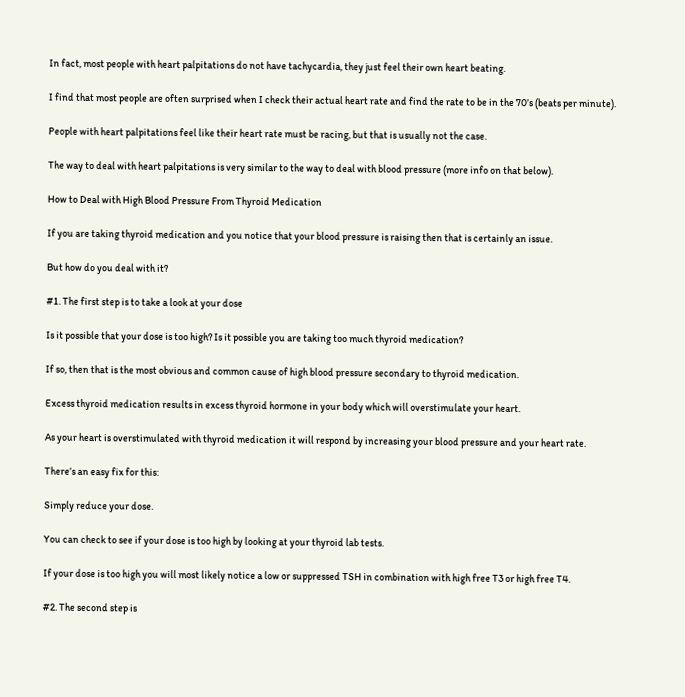In fact, most people with heart palpitations do not have tachycardia, they just feel their own heart beating.

I find that most people are often surprised when I check their actual heart rate and find the rate to be in the 70’s (beats per minute).

People with heart palpitations feel like their heart rate must be racing, but that is usually not the case.

The way to deal with heart palpitations is very similar to the way to deal with blood pressure (more info on that below).

How to Deal with High Blood Pressure From Thyroid Medication

If you are taking thyroid medication and you notice that your blood pressure is raising then that is certainly an issue.

But how do you deal with it?

#1. The first step is to take a look at your dose

Is it possible that your dose is too high? Is it possible you are taking too much thyroid medication?

If so, then that is the most obvious and common cause of high blood pressure secondary to thyroid medication.

Excess thyroid medication results in excess thyroid hormone in your body which will overstimulate your heart.

As your heart is overstimulated with thyroid medication it will respond by increasing your blood pressure and your heart rate.

There’s an easy fix for this:

Simply reduce your dose.

You can check to see if your dose is too high by looking at your thyroid lab tests.

If your dose is too high you will most likely notice a low or suppressed TSH in combination with high free T3 or high free T4.

#2. The second step is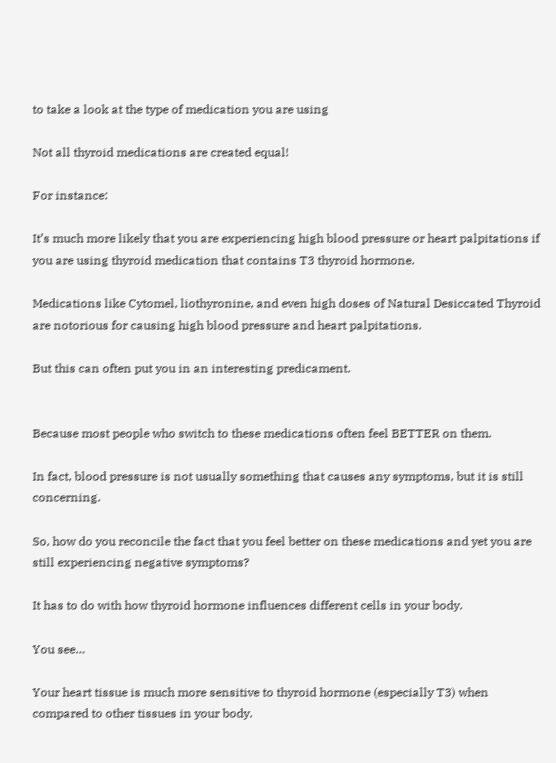to take a look at the type of medication you are using

Not all thyroid medications are created equal!

For instance:

It’s much more likely that you are experiencing high blood pressure or heart palpitations if you are using thyroid medication that contains T3 thyroid hormone.

Medications like Cytomel, liothyronine, and even high doses of Natural Desiccated Thyroid are notorious for causing high blood pressure and heart palpitations.

But this can often put you in an interesting predicament.


Because most people who switch to these medications often feel BETTER on them.

In fact, blood pressure is not usually something that causes any symptoms, but it is still concerning.

So, how do you reconcile the fact that you feel better on these medications and yet you are still experiencing negative symptoms?

It has to do with how thyroid hormone influences different cells in your body.

You see…

Your heart tissue is much more sensitive to thyroid hormone (especially T3) when compared to other tissues in your body.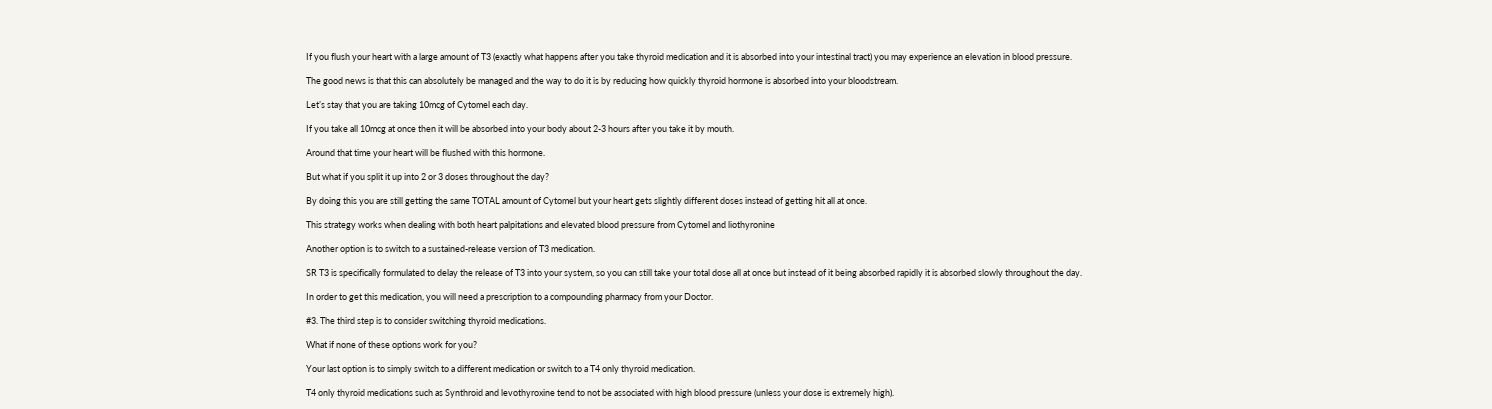If you flush your heart with a large amount of T3 (exactly what happens after you take thyroid medication and it is absorbed into your intestinal tract) you may experience an elevation in blood pressure.

The good news is that this can absolutely be managed and the way to do it is by reducing how quickly thyroid hormone is absorbed into your bloodstream.

Let’s stay that you are taking 10mcg of Cytomel each day.

If you take all 10mcg at once then it will be absorbed into your body about 2-3 hours after you take it by mouth.

Around that time your heart will be flushed with this hormone.

But what if you split it up into 2 or 3 doses throughout the day?

By doing this you are still getting the same TOTAL amount of Cytomel but your heart gets slightly different doses instead of getting hit all at once.

This strategy works when dealing with both heart palpitations and elevated blood pressure from Cytomel and liothyronine

Another option is to switch to a sustained-release version of T3 medication.

SR T3 is specifically formulated to delay the release of T3 into your system, so you can still take your total dose all at once but instead of it being absorbed rapidly it is absorbed slowly throughout the day.

In order to get this medication, you will need a prescription to a compounding pharmacy from your Doctor.

#3. The third step is to consider switching thyroid medications.

What if none of these options work for you?

Your last option is to simply switch to a different medication or switch to a T4 only thyroid medication.

T4 only thyroid medications such as Synthroid and levothyroxine tend to not be associated with high blood pressure (unless your dose is extremely high).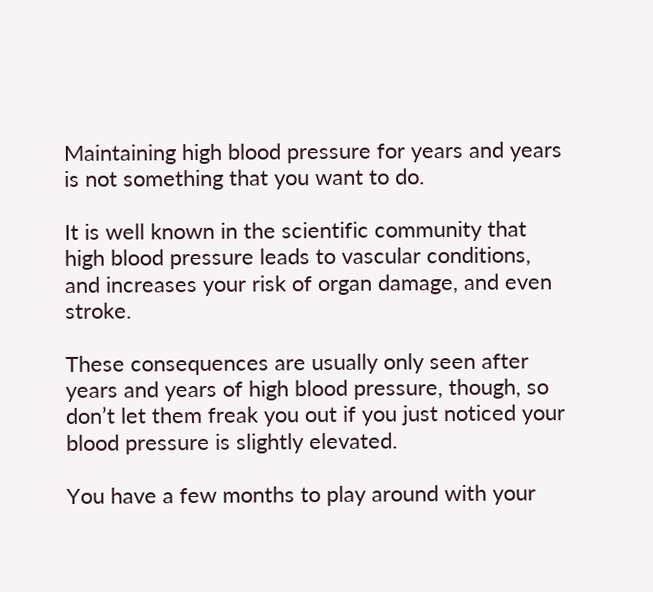Maintaining high blood pressure for years and years is not something that you want to do.

It is well known in the scientific community that high blood pressure leads to vascular conditions, and increases your risk of organ damage, and even stroke.

These consequences are usually only seen after years and years of high blood pressure, though, so don’t let them freak you out if you just noticed your blood pressure is slightly elevated.

You have a few months to play around with your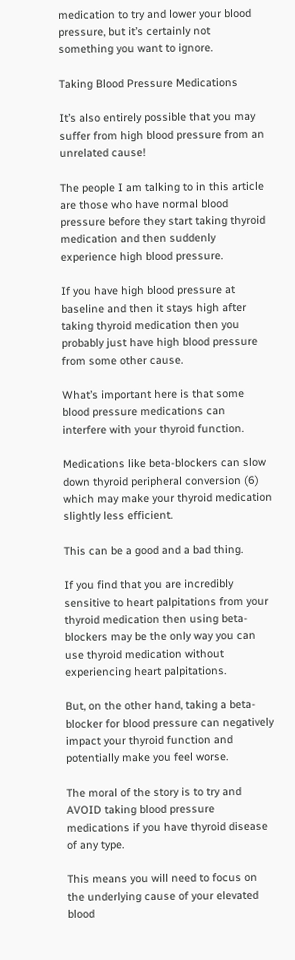medication to try and lower your blood pressure, but it’s certainly not something you want to ignore.

Taking Blood Pressure Medications

It’s also entirely possible that you may suffer from high blood pressure from an unrelated cause!

The people I am talking to in this article are those who have normal blood pressure before they start taking thyroid medication and then suddenly experience high blood pressure.

If you have high blood pressure at baseline and then it stays high after taking thyroid medication then you probably just have high blood pressure from some other cause.

What’s important here is that some blood pressure medications can interfere with your thyroid function.

Medications like beta-blockers can slow down thyroid peripheral conversion (6) which may make your thyroid medication slightly less efficient.

This can be a good and a bad thing.

If you find that you are incredibly sensitive to heart palpitations from your thyroid medication then using beta-blockers may be the only way you can use thyroid medication without experiencing heart palpitations.

But, on the other hand, taking a beta-blocker for blood pressure can negatively impact your thyroid function and potentially make you feel worse.

The moral of the story is to try and AVOID taking blood pressure medications if you have thyroid disease of any type.

This means you will need to focus on the underlying cause of your elevated blood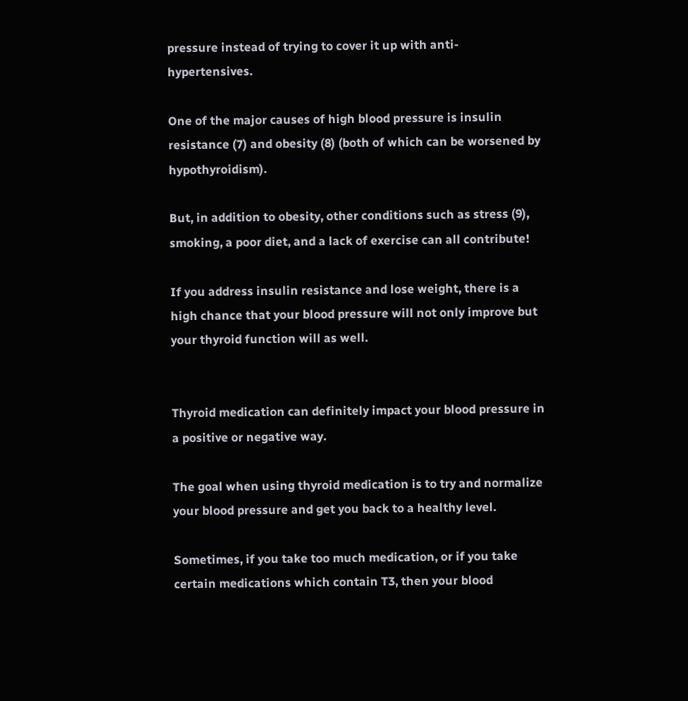pressure instead of trying to cover it up with anti-hypertensives.

One of the major causes of high blood pressure is insulin resistance (7) and obesity (8) (both of which can be worsened by hypothyroidism).

But, in addition to obesity, other conditions such as stress (9), smoking, a poor diet, and a lack of exercise can all contribute!

If you address insulin resistance and lose weight, there is a high chance that your blood pressure will not only improve but your thyroid function will as well.


Thyroid medication can definitely impact your blood pressure in a positive or negative way.

The goal when using thyroid medication is to try and normalize your blood pressure and get you back to a healthy level.

Sometimes, if you take too much medication, or if you take certain medications which contain T3, then your blood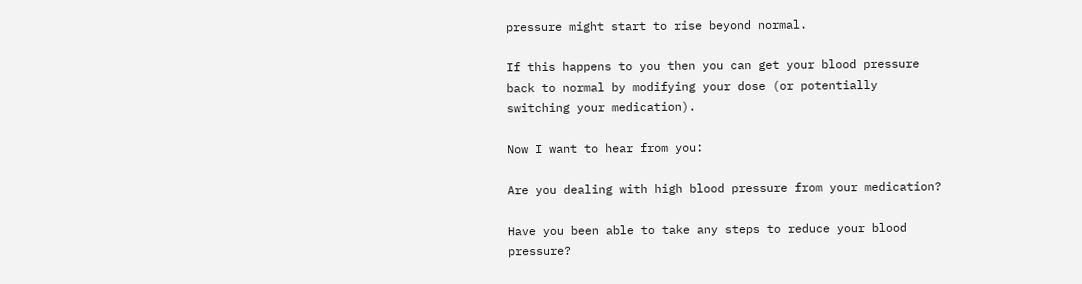pressure might start to rise beyond normal.

If this happens to you then you can get your blood pressure back to normal by modifying your dose (or potentially switching your medication).

Now I want to hear from you:

Are you dealing with high blood pressure from your medication?

Have you been able to take any steps to reduce your blood pressure?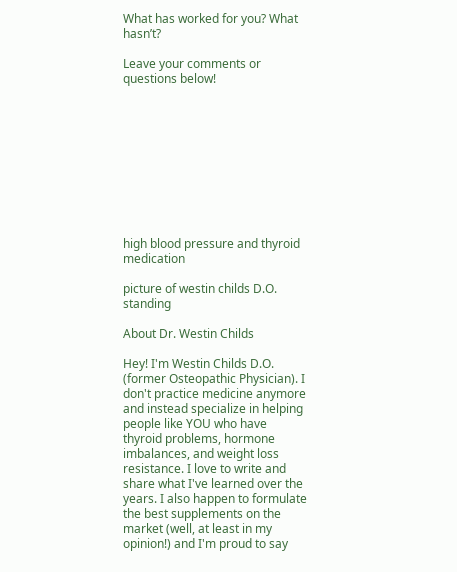What has worked for you? What hasn’t?

Leave your comments or questions below!










high blood pressure and thyroid medication

picture of westin childs D.O. standing

About Dr. Westin Childs

Hey! I'm Westin Childs D.O. (former Osteopathic Physician). I don't practice medicine anymore and instead specialize in helping people like YOU who have thyroid problems, hormone imbalances, and weight loss resistance. I love to write and share what I've learned over the years. I also happen to formulate the best supplements on the market (well, at least in my opinion!) and I'm proud to say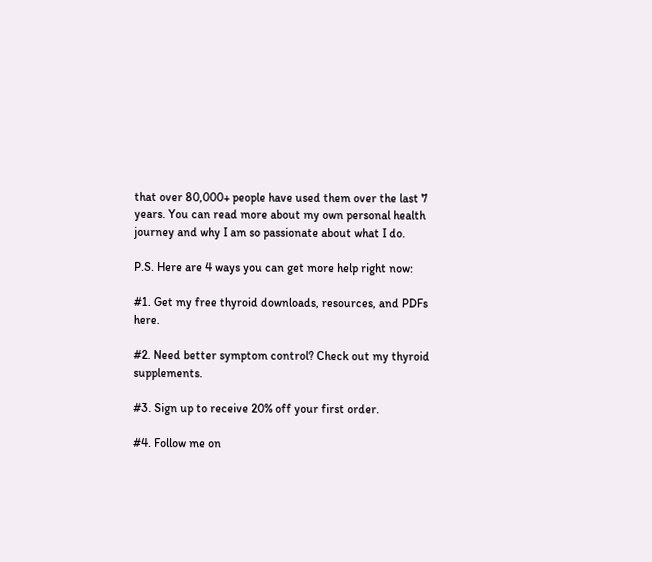that over 80,000+ people have used them over the last 7 years. You can read more about my own personal health journey and why I am so passionate about what I do.

P.S. Here are 4 ways you can get more help right now:

#1. Get my free thyroid downloads, resources, and PDFs here.

#2. Need better symptom control? Check out my thyroid supplements.

#3. Sign up to receive 20% off your first order.

#4. Follow me on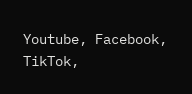Youtube, Facebook, TikTok,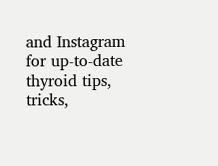and Instagram for up-to-date thyroid tips, tricks,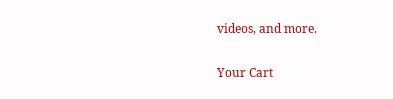videos, and more.

Your Cart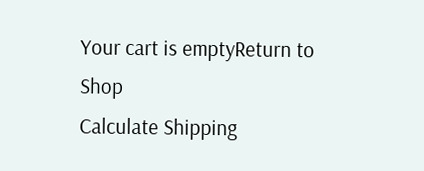Your cart is emptyReturn to Shop
Calculate Shipping